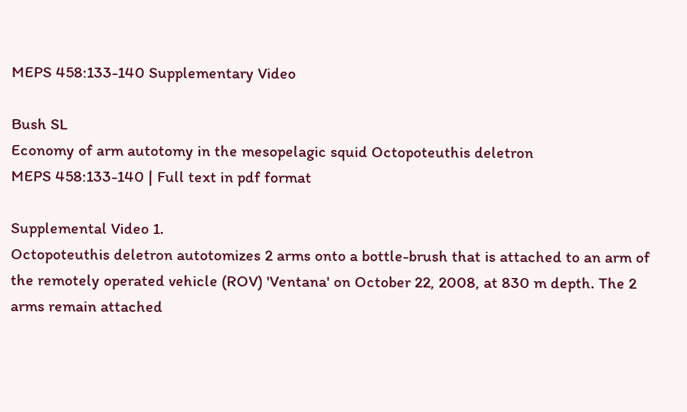MEPS 458:133-140 Supplementary Video

Bush SL
Economy of arm autotomy in the mesopelagic squid Octopoteuthis deletron
MEPS 458:133-140 | Full text in pdf format

Supplemental Video 1.
Octopoteuthis deletron autotomizes 2 arms onto a bottle-brush that is attached to an arm of the remotely operated vehicle (ROV) 'Ventana' on October 22, 2008, at 830 m depth. The 2 arms remain attached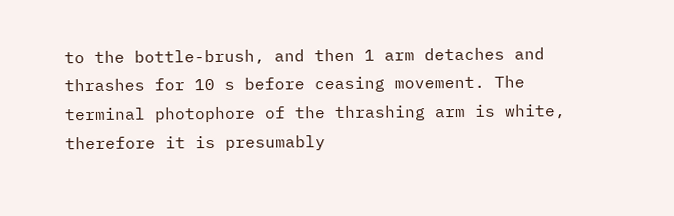to the bottle-brush, and then 1 arm detaches and thrashes for 10 s before ceasing movement. The terminal photophore of the thrashing arm is white, therefore it is presumably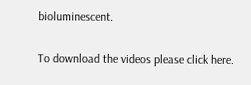bioluminescent.

To download the videos please click here.